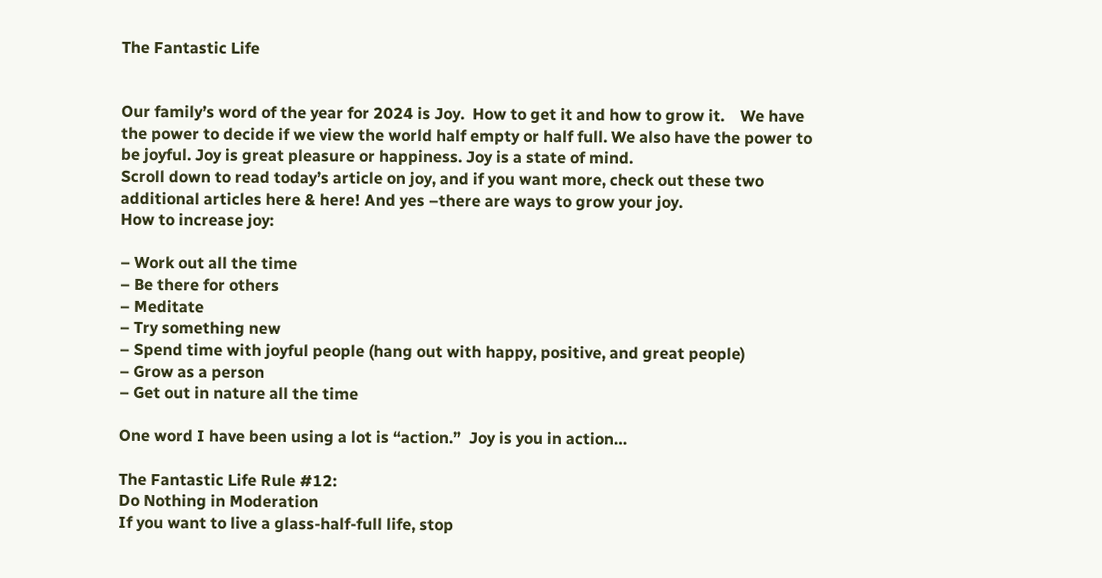The Fantastic Life


Our family’s word of the year for 2024 is Joy.  How to get it and how to grow it.    We have the power to decide if we view the world half empty or half full. We also have the power to be joyful. Joy is great pleasure or happiness. Joy is a state of mind.
Scroll down to read today’s article on joy, and if you want more, check out these two additional articles here & here! And yes –there are ways to grow your joy.
How to increase joy:

– Work out all the time
– Be there for others
– Meditate
– Try something new
– Spend time with joyful people (hang out with happy, positive, and great people)
– Grow as a person
– Get out in nature all the time

One word I have been using a lot is “action.”  Joy is you in action…

The Fantastic Life Rule #12:
Do Nothing in Moderation
If you want to live a glass-half-full life, stop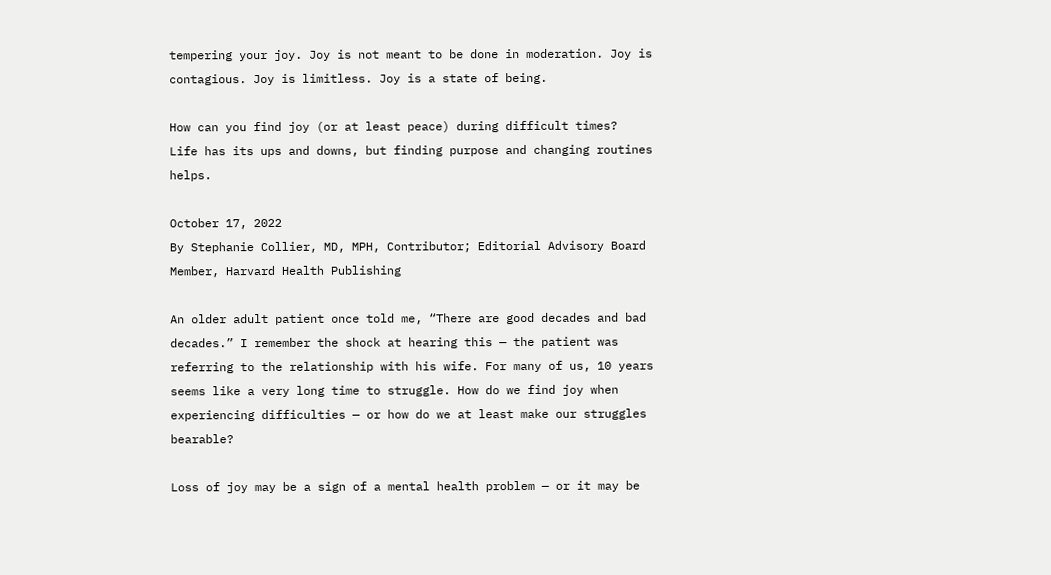tempering your joy. Joy is not meant to be done in moderation. Joy is contagious. Joy is limitless. Joy is a state of being.

How can you find joy (or at least peace) during difficult times?
Life has its ups and downs, but finding purpose and changing routines helps.

October 17, 2022
By Stephanie Collier, MD, MPH, Contributor; Editorial Advisory Board Member, Harvard Health Publishing

An older adult patient once told me, “There are good decades and bad decades.” I remember the shock at hearing this — the patient was referring to the relationship with his wife. For many of us, 10 years seems like a very long time to struggle. How do we find joy when experiencing difficulties — or how do we at least make our struggles bearable?

Loss of joy may be a sign of a mental health problem — or it may be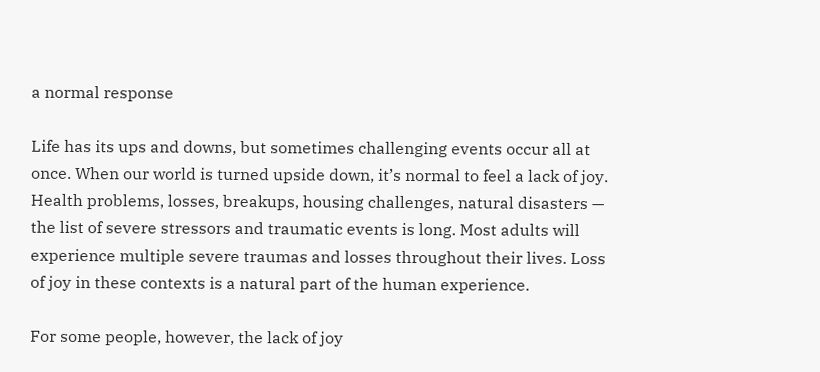a normal response

Life has its ups and downs, but sometimes challenging events occur all at once. When our world is turned upside down, it’s normal to feel a lack of joy. Health problems, losses, breakups, housing challenges, natural disasters — the list of severe stressors and traumatic events is long. Most adults will experience multiple severe traumas and losses throughout their lives. Loss of joy in these contexts is a natural part of the human experience.

For some people, however, the lack of joy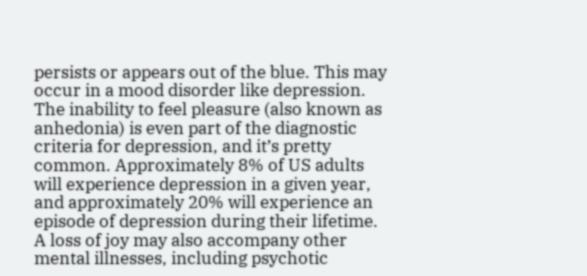persists or appears out of the blue. This may occur in a mood disorder like depression. The inability to feel pleasure (also known as anhedonia) is even part of the diagnostic criteria for depression, and it’s pretty common. Approximately 8% of US adults will experience depression in a given year, and approximately 20% will experience an episode of depression during their lifetime. A loss of joy may also accompany other mental illnesses, including psychotic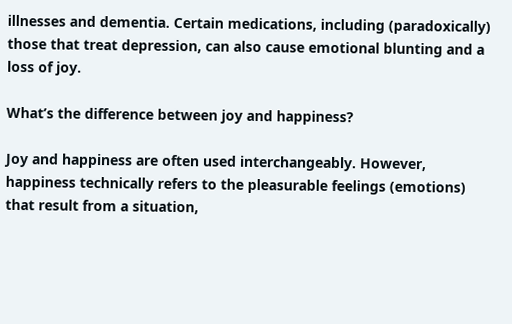illnesses and dementia. Certain medications, including (paradoxically) those that treat depression, can also cause emotional blunting and a loss of joy.

What’s the difference between joy and happiness?

Joy and happiness are often used interchangeably. However, happiness technically refers to the pleasurable feelings (emotions) that result from a situation,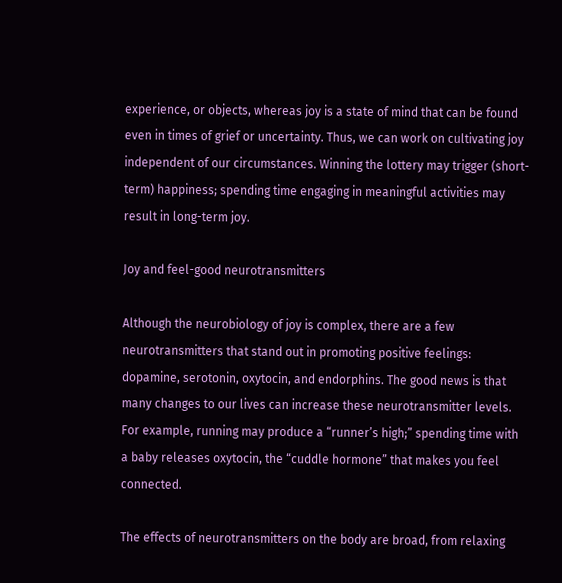experience, or objects, whereas joy is a state of mind that can be found even in times of grief or uncertainty. Thus, we can work on cultivating joy independent of our circumstances. Winning the lottery may trigger (short-term) happiness; spending time engaging in meaningful activities may result in long-term joy.

Joy and feel-good neurotransmitters

Although the neurobiology of joy is complex, there are a few neurotransmitters that stand out in promoting positive feelings: dopamine, serotonin, oxytocin, and endorphins. The good news is that many changes to our lives can increase these neurotransmitter levels. For example, running may produce a “runner’s high;” spending time with a baby releases oxytocin, the “cuddle hormone” that makes you feel connected.

The effects of neurotransmitters on the body are broad, from relaxing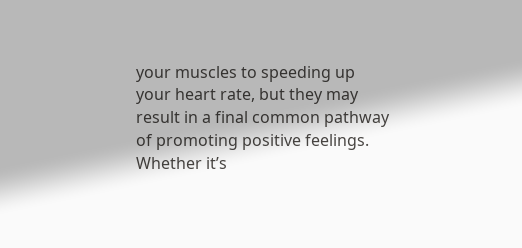your muscles to speeding up your heart rate, but they may result in a final common pathway of promoting positive feelings. Whether it’s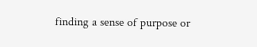finding a sense of purpose or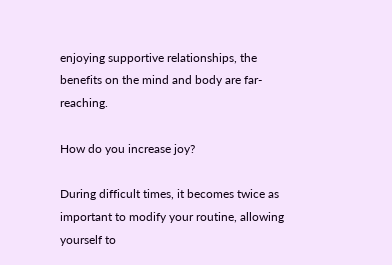enjoying supportive relationships, the benefits on the mind and body are far-reaching.

How do you increase joy?

During difficult times, it becomes twice as important to modify your routine, allowing yourself to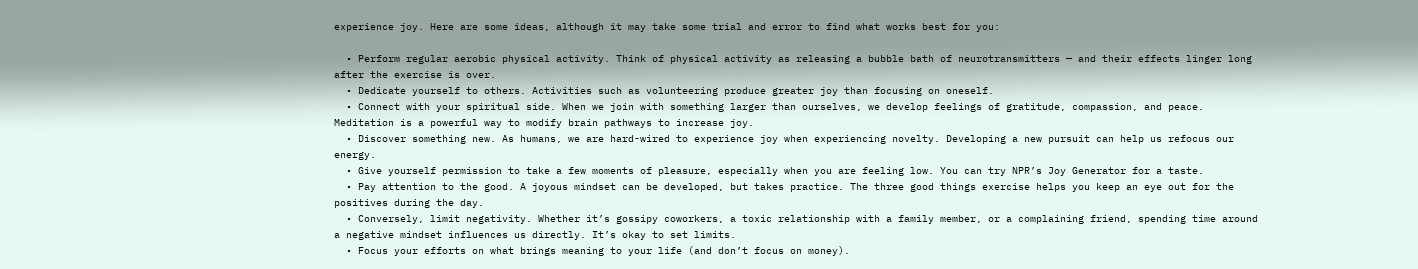experience joy. Here are some ideas, although it may take some trial and error to find what works best for you:

  • Perform regular aerobic physical activity. Think of physical activity as releasing a bubble bath of neurotransmitters — and their effects linger long after the exercise is over.
  • Dedicate yourself to others. Activities such as volunteering produce greater joy than focusing on oneself.
  • Connect with your spiritual side. When we join with something larger than ourselves, we develop feelings of gratitude, compassion, and peace. Meditation is a powerful way to modify brain pathways to increase joy.
  • Discover something new. As humans, we are hard-wired to experience joy when experiencing novelty. Developing a new pursuit can help us refocus our energy.
  • Give yourself permission to take a few moments of pleasure, especially when you are feeling low. You can try NPR’s Joy Generator for a taste.
  • Pay attention to the good. A joyous mindset can be developed, but takes practice. The three good things exercise helps you keep an eye out for the positives during the day.
  • Conversely, limit negativity. Whether it’s gossipy coworkers, a toxic relationship with a family member, or a complaining friend, spending time around a negative mindset influences us directly. It’s okay to set limits.
  • Focus your efforts on what brings meaning to your life (and don’t focus on money).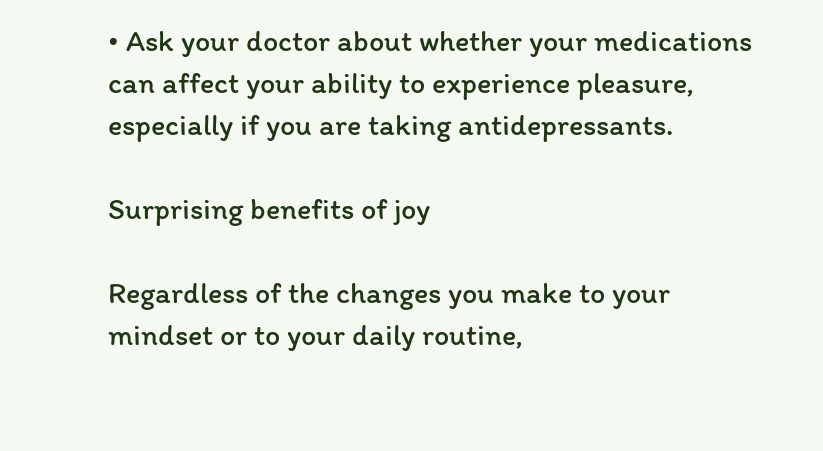• Ask your doctor about whether your medications can affect your ability to experience pleasure, especially if you are taking antidepressants.

Surprising benefits of joy

Regardless of the changes you make to your mindset or to your daily routine,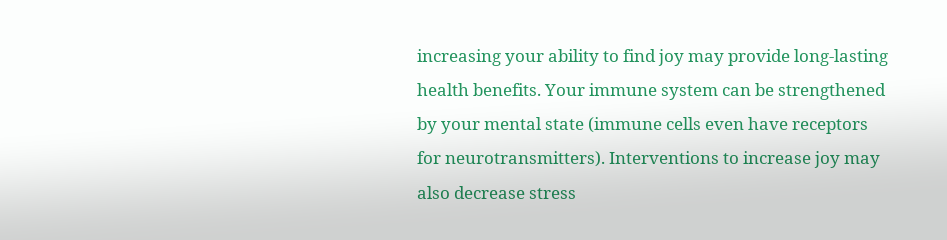increasing your ability to find joy may provide long-lasting health benefits. Your immune system can be strengthened by your mental state (immune cells even have receptors for neurotransmitters). Interventions to increase joy may also decrease stress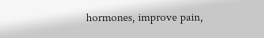hormones, improve pain,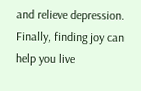and relieve depression. Finally, finding joy can help you live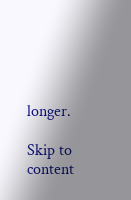longer.

Skip to content